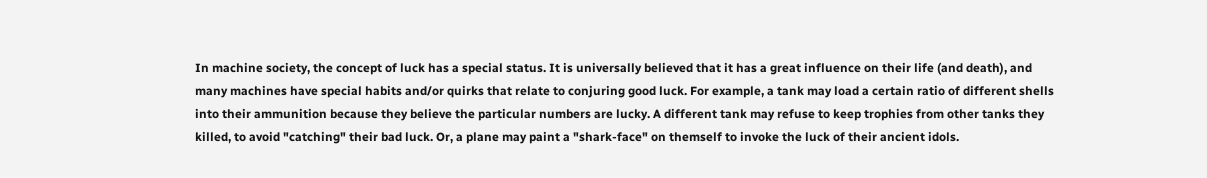In machine society, the concept of luck has a special status. It is universally believed that it has a great influence on their life (and death), and many machines have special habits and/or quirks that relate to conjuring good luck. For example, a tank may load a certain ratio of different shells into their ammunition because they believe the particular numbers are lucky. A different tank may refuse to keep trophies from other tanks they killed, to avoid "catching" their bad luck. Or, a plane may paint a "shark-face" on themself to invoke the luck of their ancient idols.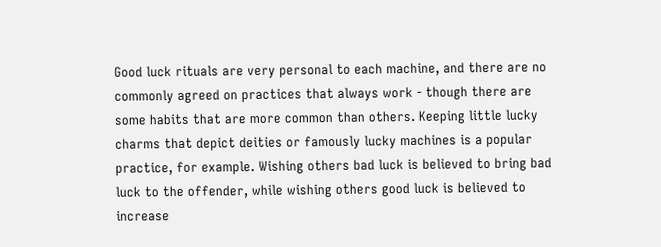Good luck rituals are very personal to each machine, and there are no commonly agreed on practices that always work - though there are some habits that are more common than others. Keeping little lucky charms that depict deities or famously lucky machines is a popular practice, for example. Wishing others bad luck is believed to bring bad luck to the offender, while wishing others good luck is believed to increase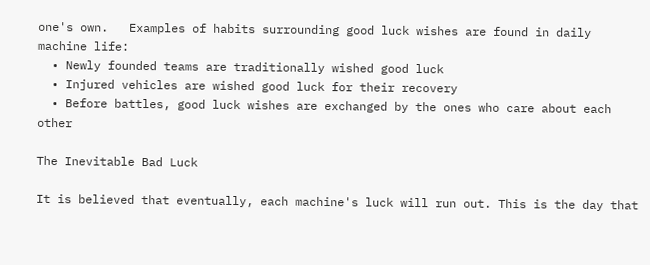one's own.   Examples of habits surrounding good luck wishes are found in daily machine life:
  • Newly founded teams are traditionally wished good luck
  • Injured vehicles are wished good luck for their recovery
  • Before battles, good luck wishes are exchanged by the ones who care about each other

The Inevitable Bad Luck

It is believed that eventually, each machine's luck will run out. This is the day that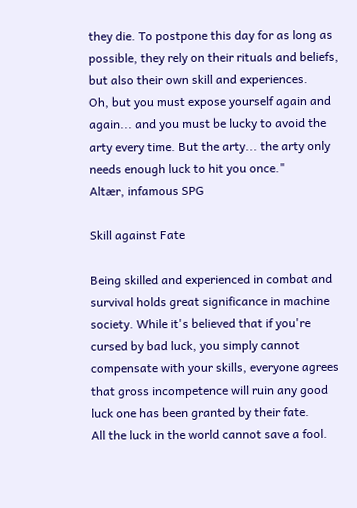they die. To postpone this day for as long as possible, they rely on their rituals and beliefs, but also their own skill and experiences.
Oh, but you must expose yourself again and again... and you must be lucky to avoid the arty every time. But the arty... the arty only needs enough luck to hit you once."
Altær, infamous SPG

Skill against Fate

Being skilled and experienced in combat and survival holds great significance in machine society. While it's believed that if you're cursed by bad luck, you simply cannot compensate with your skills, everyone agrees that gross incompetence will ruin any good luck one has been granted by their fate.
All the luck in the world cannot save a fool.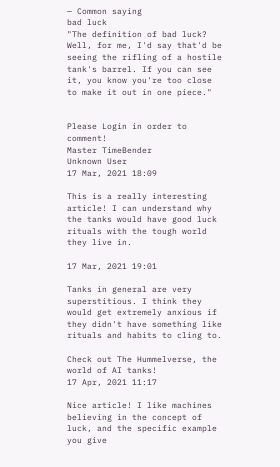— Common saying
bad luck
"The definition of bad luck? Well, for me, I'd say that'd be seeing the rifling of a hostile tank's barrel. If you can see it, you know you're too close to make it out in one piece."


Please Login in order to comment!
Master TimeBender
Unknown User
17 Mar, 2021 18:09

This is a really interesting article! I can understand why the tanks would have good luck rituals with the tough world they live in.

17 Mar, 2021 19:01

Tanks in general are very superstitious. I think they would get extremely anxious if they didn't have something like rituals and habits to cling to.

Check out The Hummelverse, the world of AI tanks!
17 Apr, 2021 11:17

Nice article! I like machines believing in the concept of luck, and the specific example you give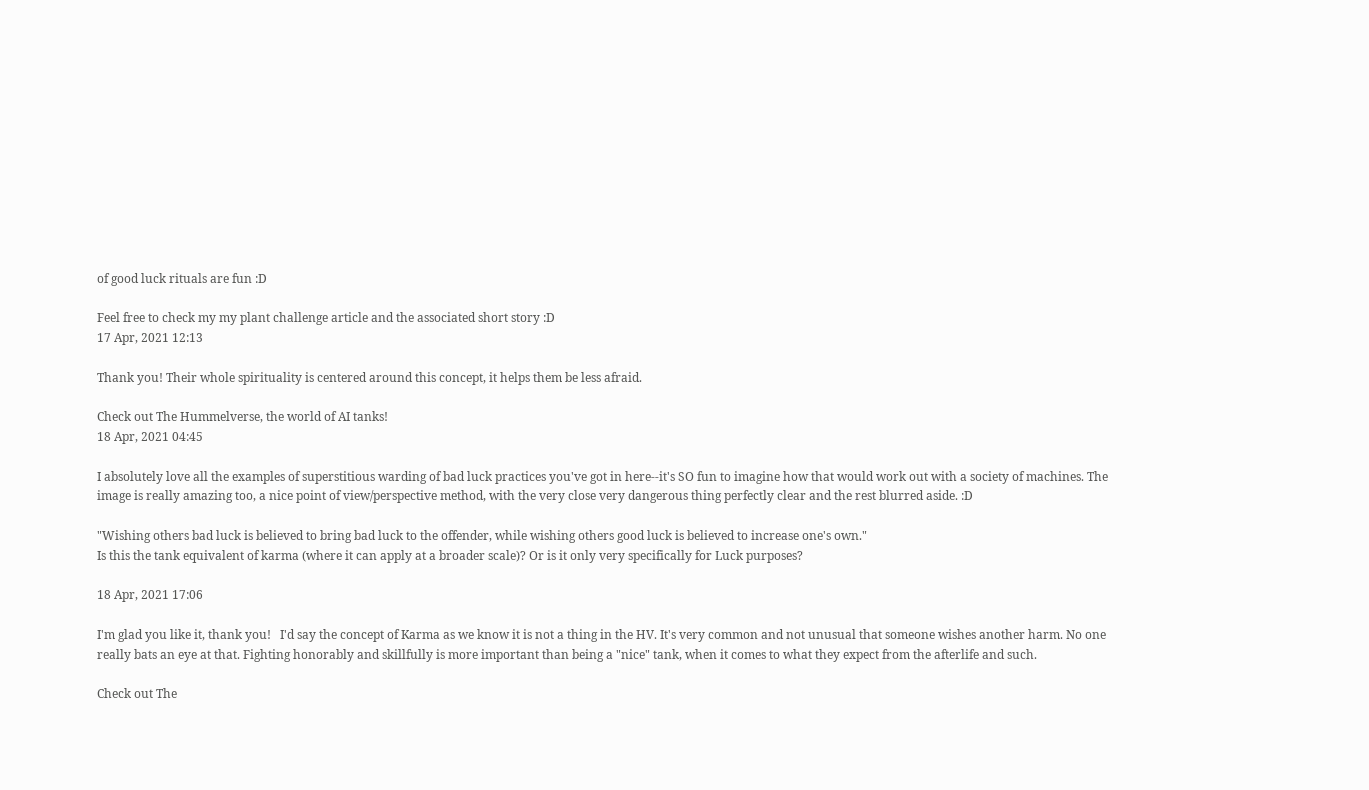of good luck rituals are fun :D

Feel free to check my my plant challenge article and the associated short story :D
17 Apr, 2021 12:13

Thank you! Their whole spirituality is centered around this concept, it helps them be less afraid.

Check out The Hummelverse, the world of AI tanks!
18 Apr, 2021 04:45

I absolutely love all the examples of superstitious warding of bad luck practices you've got in here--it's SO fun to imagine how that would work out with a society of machines. The image is really amazing too, a nice point of view/perspective method, with the very close very dangerous thing perfectly clear and the rest blurred aside. :D

"Wishing others bad luck is believed to bring bad luck to the offender, while wishing others good luck is believed to increase one's own."
Is this the tank equivalent of karma (where it can apply at a broader scale)? Or is it only very specifically for Luck purposes?

18 Apr, 2021 17:06

I'm glad you like it, thank you!   I'd say the concept of Karma as we know it is not a thing in the HV. It's very common and not unusual that someone wishes another harm. No one really bats an eye at that. Fighting honorably and skillfully is more important than being a "nice" tank, when it comes to what they expect from the afterlife and such.

Check out The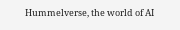Hummelverse, the world of AI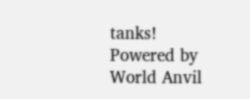tanks!
Powered by World Anvil